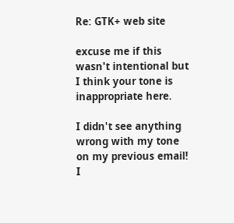Re: GTK+ web site

excuse me if this wasn't intentional but I think your tone is
inappropriate here.

I didn't see anything wrong with my tone on my previous email! I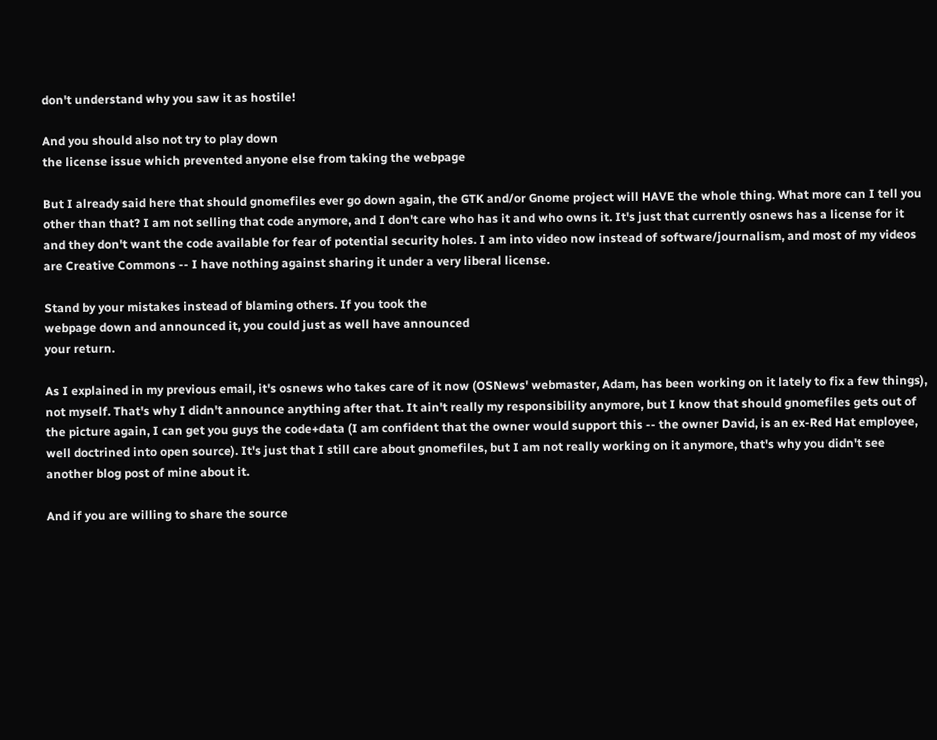don't understand why you saw it as hostile!

And you should also not try to play down
the license issue which prevented anyone else from taking the webpage

But I already said here that should gnomefiles ever go down again, the GTK and/or Gnome project will HAVE the whole thing. What more can I tell you other than that? I am not selling that code anymore, and I don't care who has it and who owns it. It's just that currently osnews has a license for it and they don't want the code available for fear of potential security holes. I am into video now instead of software/journalism, and most of my videos are Creative Commons -- I have nothing against sharing it under a very liberal license.

Stand by your mistakes instead of blaming others. If you took the
webpage down and announced it, you could just as well have announced
your return.

As I explained in my previous email, it's osnews who takes care of it now (OSNews' webmaster, Adam, has been working on it lately to fix a few things), not myself. That's why I didn't announce anything after that. It ain't really my responsibility anymore, but I know that should gnomefiles gets out of the picture again, I can get you guys the code+data (I am confident that the owner would support this -- the owner David, is an ex-Red Hat employee, well doctrined into open source). It's just that I still care about gnomefiles, but I am not really working on it anymore, that's why you didn't see another blog post of mine about it.

And if you are willing to share the source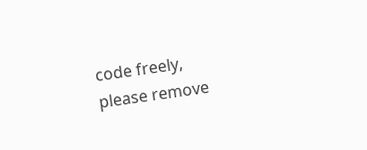code freely,
please remove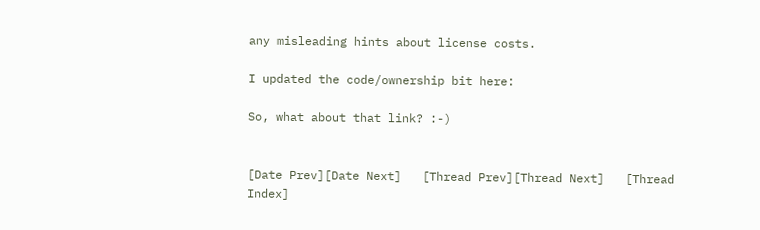any misleading hints about license costs.

I updated the code/ownership bit here:

So, what about that link? :-)


[Date Prev][Date Next]   [Thread Prev][Thread Next]   [Thread Index]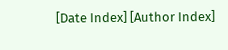[Date Index] [Author Index]